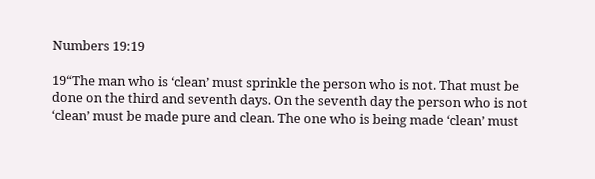Numbers 19:19

19“The man who is ‘clean’ must sprinkle the person who is not. That must be done on the third and seventh days. On the seventh day the person who is not ‘clean’ must be made pure and clean. The one who is being made ‘clean’ must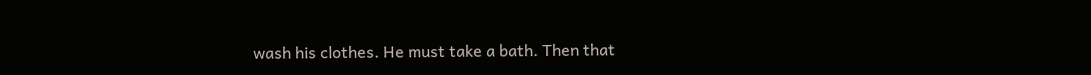wash his clothes. He must take a bath. Then that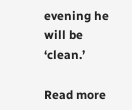evening he will be ‘clean.’

Read more